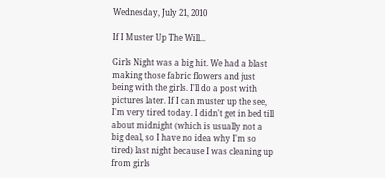Wednesday, July 21, 2010

If I Muster Up The Will...

Girls Night was a big hit. We had a blast making those fabric flowers and just being with the girls. I'll do a post with pictures later. If I can muster up the see, I'm very tired today. I didn't get in bed till about midnight (which is usually not a big deal, so I have no idea why I'm so tired) last night because I was cleaning up from girls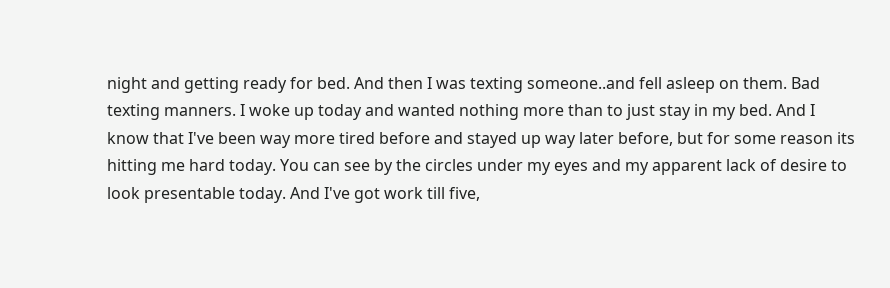night and getting ready for bed. And then I was texting someone..and fell asleep on them. Bad texting manners. I woke up today and wanted nothing more than to just stay in my bed. And I know that I've been way more tired before and stayed up way later before, but for some reason its hitting me hard today. You can see by the circles under my eyes and my apparent lack of desire to look presentable today. And I've got work till five,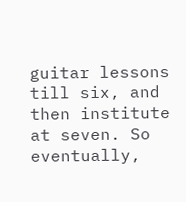guitar lessons till six, and then institute at seven. So eventually,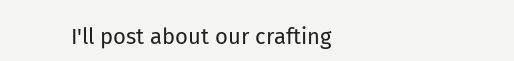I'll post about our crafting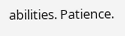abilities. Patience.